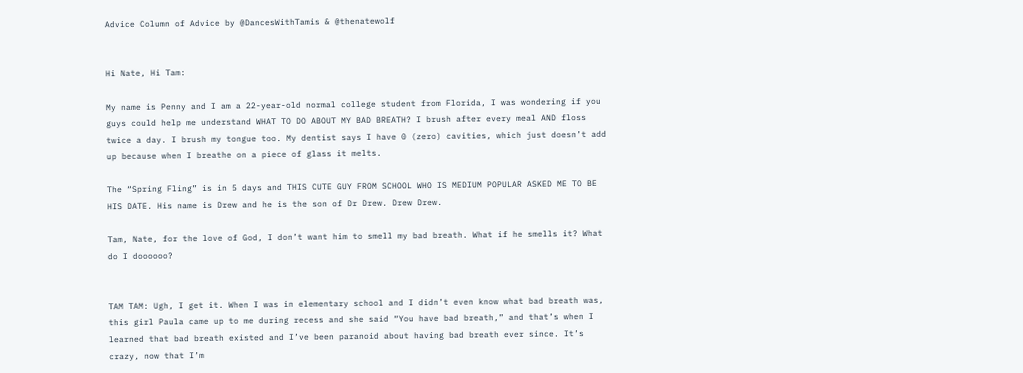Advice Column of Advice by @DancesWithTamis & @thenatewolf


Hi Nate, Hi Tam:

My name is Penny and I am a 22-year-old normal college student from Florida, I was wondering if you guys could help me understand WHAT TO DO ABOUT MY BAD BREATH? I brush after every meal AND floss twice a day. I brush my tongue too. My dentist says I have 0 (zero) cavities, which just doesn’t add up because when I breathe on a piece of glass it melts.

The “Spring Fling” is in 5 days and THIS CUTE GUY FROM SCHOOL WHO IS MEDIUM POPULAR ASKED ME TO BE HIS DATE. His name is Drew and he is the son of Dr Drew. Drew Drew.

Tam, Nate, for the love of God, I don’t want him to smell my bad breath. What if he smells it? What do I doooooo?


TAM TAM: Ugh, I get it. When I was in elementary school and I didn’t even know what bad breath was, this girl Paula came up to me during recess and she said “You have bad breath,” and that’s when I learned that bad breath existed and I’ve been paranoid about having bad breath ever since. It’s crazy, now that I’m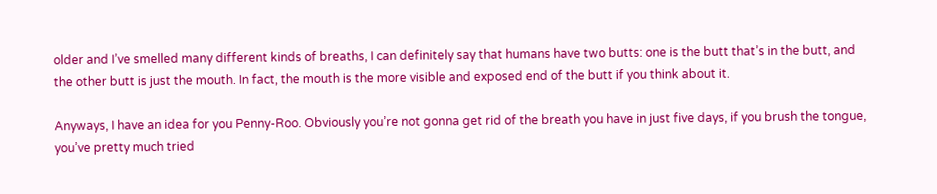older and I’ve smelled many different kinds of breaths, I can definitely say that humans have two butts: one is the butt that’s in the butt, and the other butt is just the mouth. In fact, the mouth is the more visible and exposed end of the butt if you think about it.

Anyways, I have an idea for you Penny-Roo. Obviously you’re not gonna get rid of the breath you have in just five days, if you brush the tongue, you’ve pretty much tried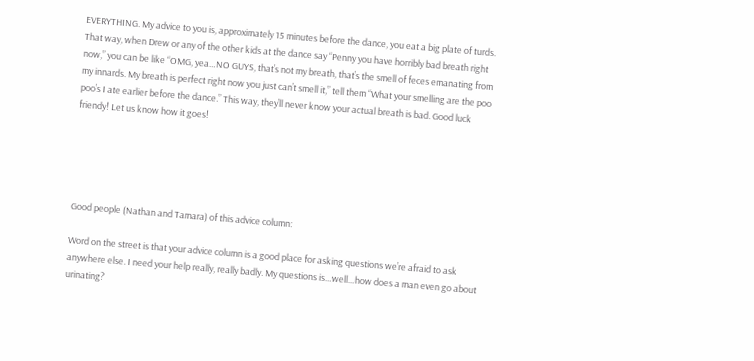EVERYTHING. My advice to you is, approximately 15 minutes before the dance, you eat a big plate of turds. That way, when Drew or any of the other kids at the dance say “Penny you have horribly bad breath right now,” you can be like “OMG, yea…NO GUYS, that’s not my breath, that’s the smell of feces emanating from my innards. My breath is perfect right now you just can’t smell it,” tell them “What your smelling are the poo poo’s I ate earlier before the dance.” This way, they’ll never know your actual breath is bad. Good luck friendy! Let us know how it goes!





Good people (Nathan and Tamara) of this advice column:

Word on the street is that your advice column is a good place for asking questions we’re afraid to ask anywhere else. I need your help really, really badly. My questions is…well…how does a man even go about urinating?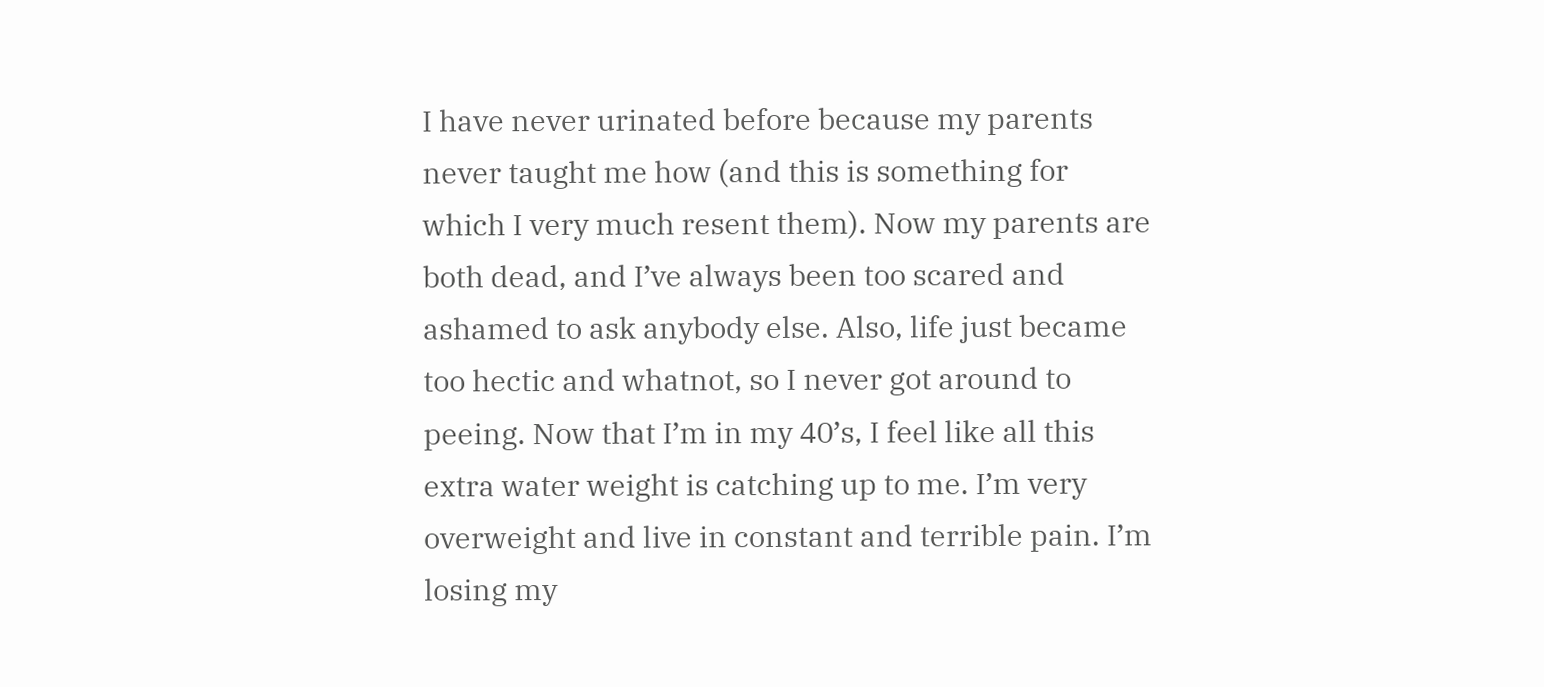I have never urinated before because my parents never taught me how (and this is something for which I very much resent them). Now my parents are both dead, and I’ve always been too scared and ashamed to ask anybody else. Also, life just became too hectic and whatnot, so I never got around to peeing. Now that I’m in my 40’s, I feel like all this extra water weight is catching up to me. I’m very overweight and live in constant and terrible pain. I’m losing my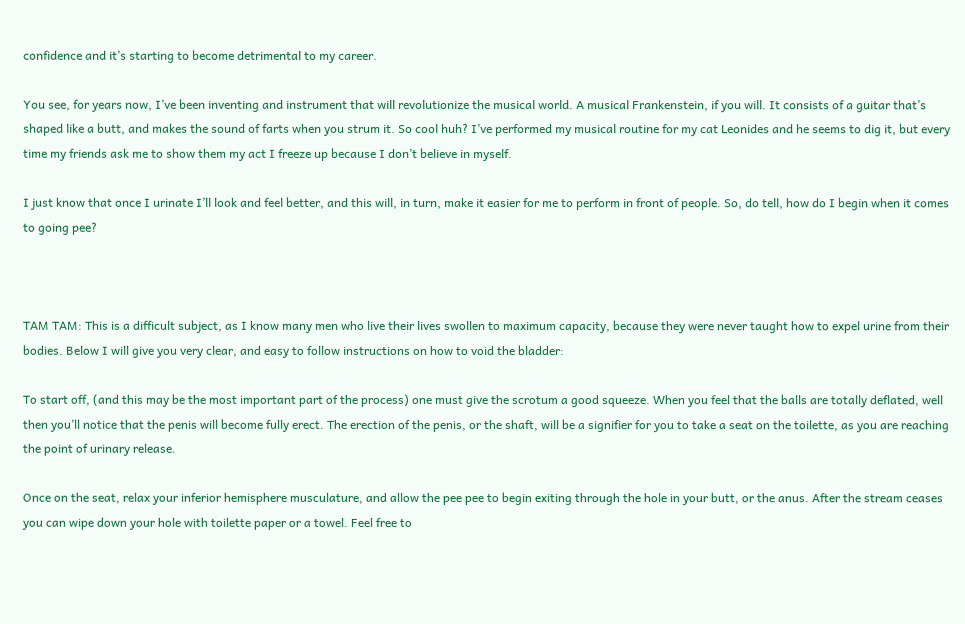confidence and it’s starting to become detrimental to my career.

You see, for years now, I’ve been inventing and instrument that will revolutionize the musical world. A musical Frankenstein, if you will. It consists of a guitar that’s shaped like a butt, and makes the sound of farts when you strum it. So cool huh? I’ve performed my musical routine for my cat Leonides and he seems to dig it, but every time my friends ask me to show them my act I freeze up because I don’t believe in myself.

I just know that once I urinate I’ll look and feel better, and this will, in turn, make it easier for me to perform in front of people. So, do tell, how do I begin when it comes to going pee?



TAM TAM: This is a difficult subject, as I know many men who live their lives swollen to maximum capacity, because they were never taught how to expel urine from their bodies. Below I will give you very clear, and easy to follow instructions on how to void the bladder:

To start off, (and this may be the most important part of the process) one must give the scrotum a good squeeze. When you feel that the balls are totally deflated, well then you’ll notice that the penis will become fully erect. The erection of the penis, or the shaft, will be a signifier for you to take a seat on the toilette, as you are reaching the point of urinary release.

Once on the seat, relax your inferior hemisphere musculature, and allow the pee pee to begin exiting through the hole in your butt, or the anus. After the stream ceases you can wipe down your hole with toilette paper or a towel. Feel free to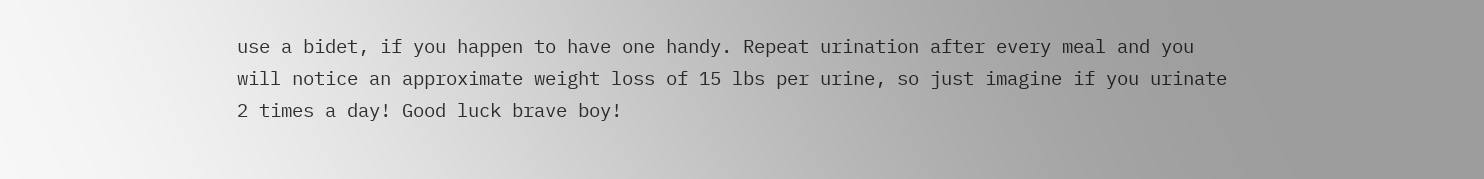use a bidet, if you happen to have one handy. Repeat urination after every meal and you will notice an approximate weight loss of 15 lbs per urine, so just imagine if you urinate 2 times a day! Good luck brave boy!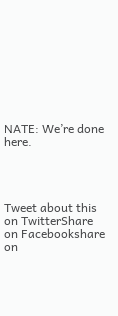NATE: We’re done here.




Tweet about this on TwitterShare on Facebookshare on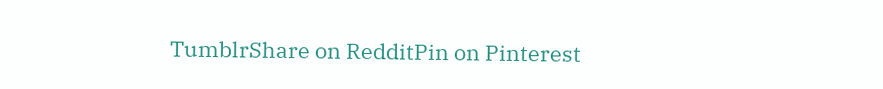TumblrShare on RedditPin on Pinterest